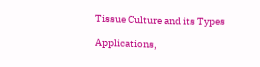Tissue Culture and its Types

Applications,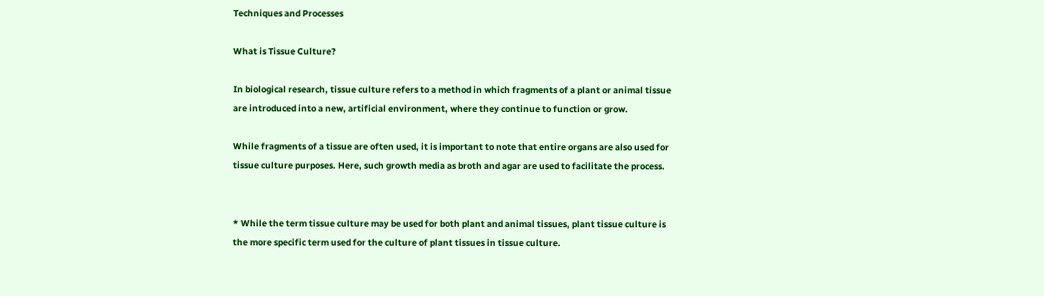Techniques and Processes

What is Tissue Culture?

In biological research, tissue culture refers to a method in which fragments of a plant or animal tissue are introduced into a new, artificial environment, where they continue to function or grow.

While fragments of a tissue are often used, it is important to note that entire organs are also used for tissue culture purposes. Here, such growth media as broth and agar are used to facilitate the process.


* While the term tissue culture may be used for both plant and animal tissues, plant tissue culture is the more specific term used for the culture of plant tissues in tissue culture.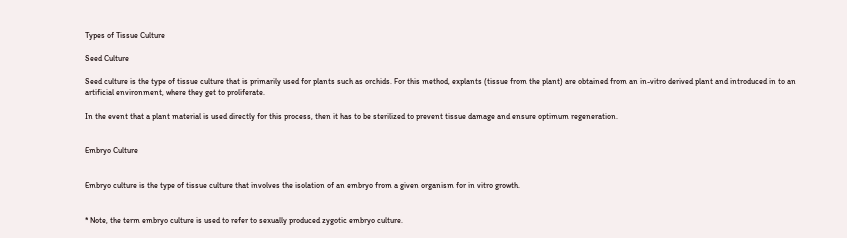Types of Tissue Culture

Seed Culture

Seed culture is the type of tissue culture that is primarily used for plants such as orchids. For this method, explants (tissue from the plant) are obtained from an in-vitro derived plant and introduced in to an artificial environment, where they get to proliferate.

In the event that a plant material is used directly for this process, then it has to be sterilized to prevent tissue damage and ensure optimum regeneration.


Embryo Culture


Embryo culture is the type of tissue culture that involves the isolation of an embryo from a given organism for in vitro growth.


* Note, the term embryo culture is used to refer to sexually produced zygotic embryo culture.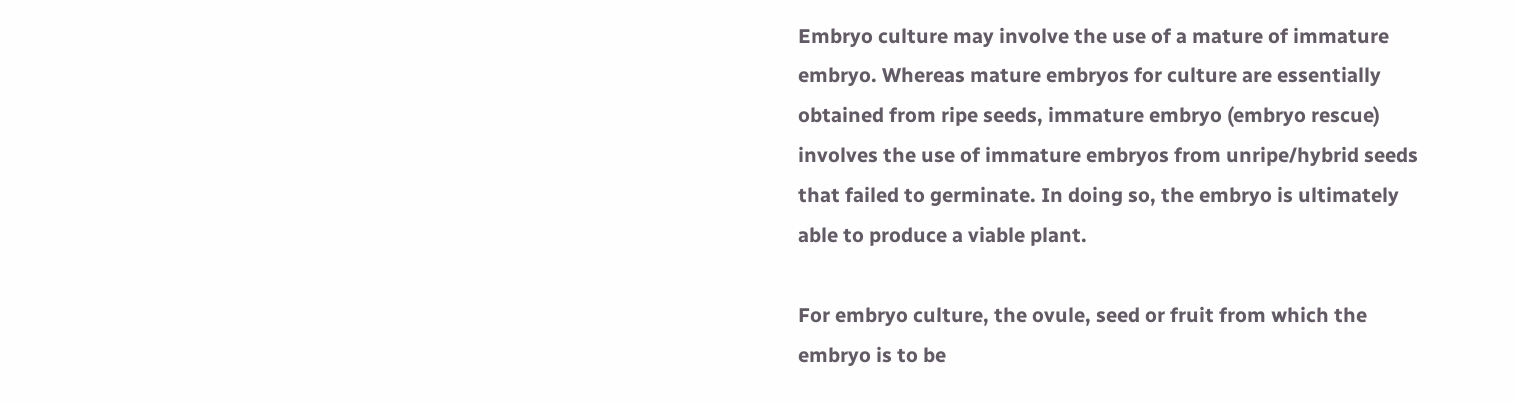Embryo culture may involve the use of a mature of immature embryo. Whereas mature embryos for culture are essentially obtained from ripe seeds, immature embryo (embryo rescue) involves the use of immature embryos from unripe/hybrid seeds that failed to germinate. In doing so, the embryo is ultimately able to produce a viable plant.

For embryo culture, the ovule, seed or fruit from which the embryo is to be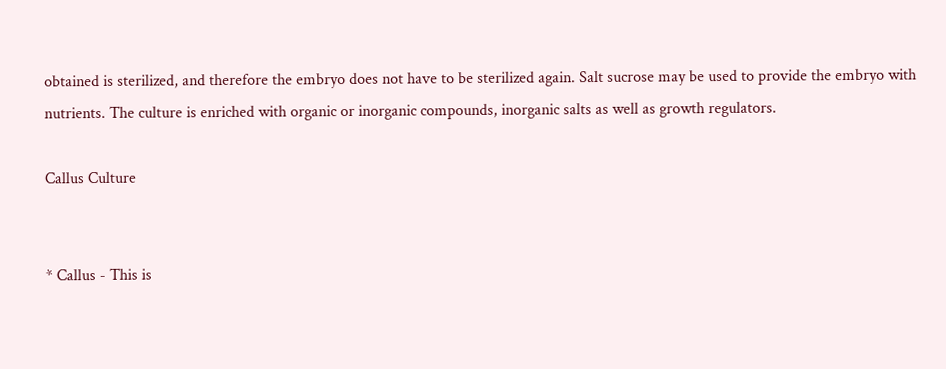obtained is sterilized, and therefore the embryo does not have to be sterilized again. Salt sucrose may be used to provide the embryo with nutrients. The culture is enriched with organic or inorganic compounds, inorganic salts as well as growth regulators.

Callus Culture


* Callus - This is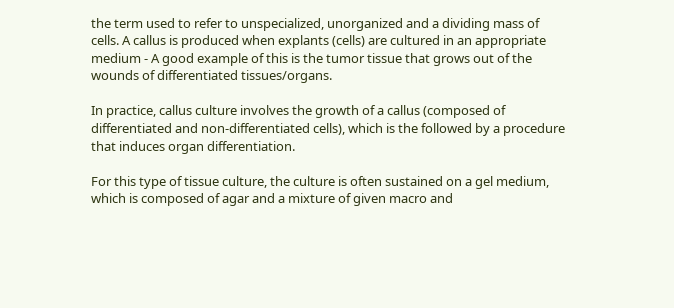the term used to refer to unspecialized, unorganized and a dividing mass of cells. A callus is produced when explants (cells) are cultured in an appropriate medium - A good example of this is the tumor tissue that grows out of the wounds of differentiated tissues/organs.

In practice, callus culture involves the growth of a callus (composed of differentiated and non-differentiated cells), which is the followed by a procedure that induces organ differentiation.

For this type of tissue culture, the culture is often sustained on a gel medium, which is composed of agar and a mixture of given macro and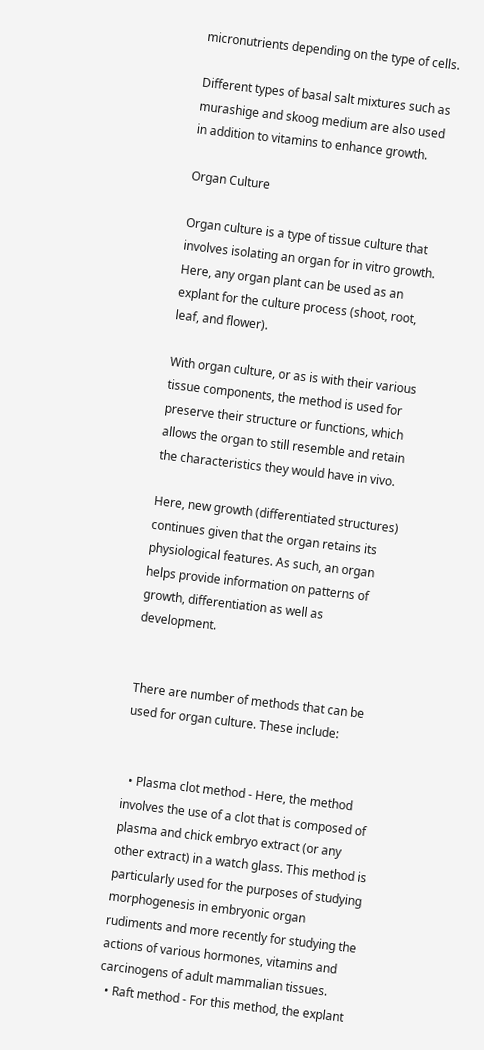micronutrients depending on the type of cells.

Different types of basal salt mixtures such as murashige and skoog medium are also used in addition to vitamins to enhance growth.

Organ Culture

Organ culture is a type of tissue culture that involves isolating an organ for in vitro growth. Here, any organ plant can be used as an explant for the culture process (shoot, root, leaf, and flower).

With organ culture, or as is with their various tissue components, the method is used for preserve their structure or functions, which allows the organ to still resemble and retain the characteristics they would have in vivo.

Here, new growth (differentiated structures) continues given that the organ retains its physiological features. As such, an organ helps provide information on patterns of growth, differentiation as well as development.


There are number of methods that can be used for organ culture. These include:


  • Plasma clot method - Here, the method involves the use of a clot that is composed of plasma and chick embryo extract (or any other extract) in a watch glass. This method is particularly used for the purposes of studying morphogenesis in embryonic organ rudiments and more recently for studying the actions of various hormones, vitamins and carcinogens of adult mammalian tissues.
  • Raft method - For this method, the explant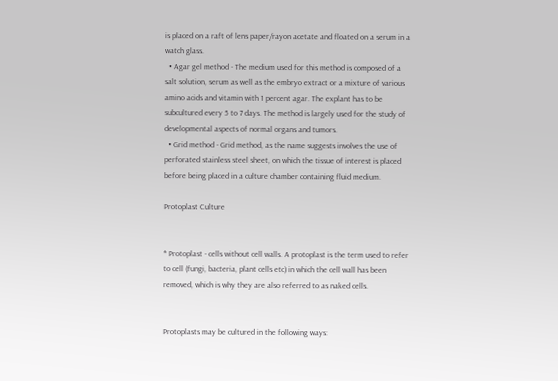is placed on a raft of lens paper/rayon acetate and floated on a serum in a watch glass.
  • Agar gel method - The medium used for this method is composed of a salt solution, serum as well as the embryo extract or a mixture of various amino acids and vitamin with 1 percent agar. The explant has to be subcultured every 5 to 7 days. The method is largely used for the study of developmental aspects of normal organs and tumors.
  • Grid method - Grid method, as the name suggests involves the use of perforated stainless steel sheet, on which the tissue of interest is placed before being placed in a culture chamber containing fluid medium.

Protoplast Culture


* Protoplast - cells without cell walls. A protoplast is the term used to refer to cell (fungi, bacteria, plant cells etc) in which the cell wall has been removed, which is why they are also referred to as naked cells.


Protoplasts may be cultured in the following ways: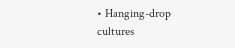• Hanging-drop cultures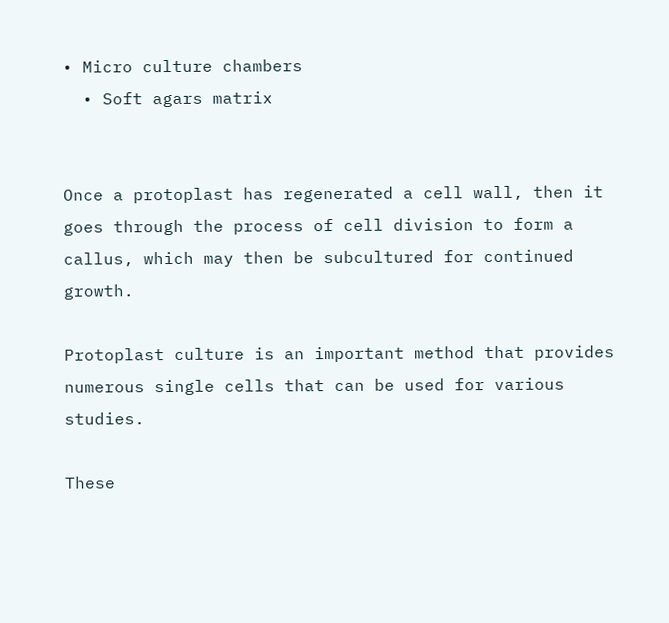• Micro culture chambers
  • Soft agars matrix


Once a protoplast has regenerated a cell wall, then it goes through the process of cell division to form a callus, which may then be subcultured for continued growth.

Protoplast culture is an important method that provides numerous single cells that can be used for various studies.

These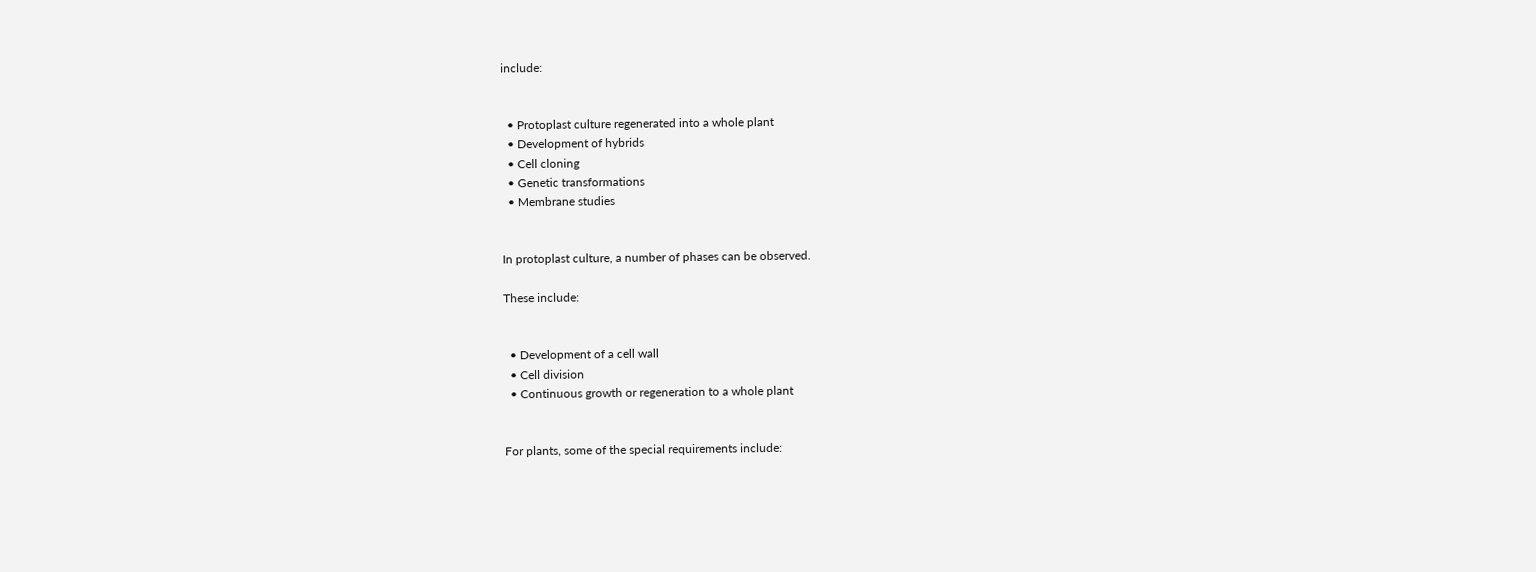include:


  • Protoplast culture regenerated into a whole plant
  • Development of hybrids
  • Cell cloning
  • Genetic transformations
  • Membrane studies


In protoplast culture, a number of phases can be observed.

These include:


  • Development of a cell wall
  • Cell division
  • Continuous growth or regeneration to a whole plant


For plants, some of the special requirements include: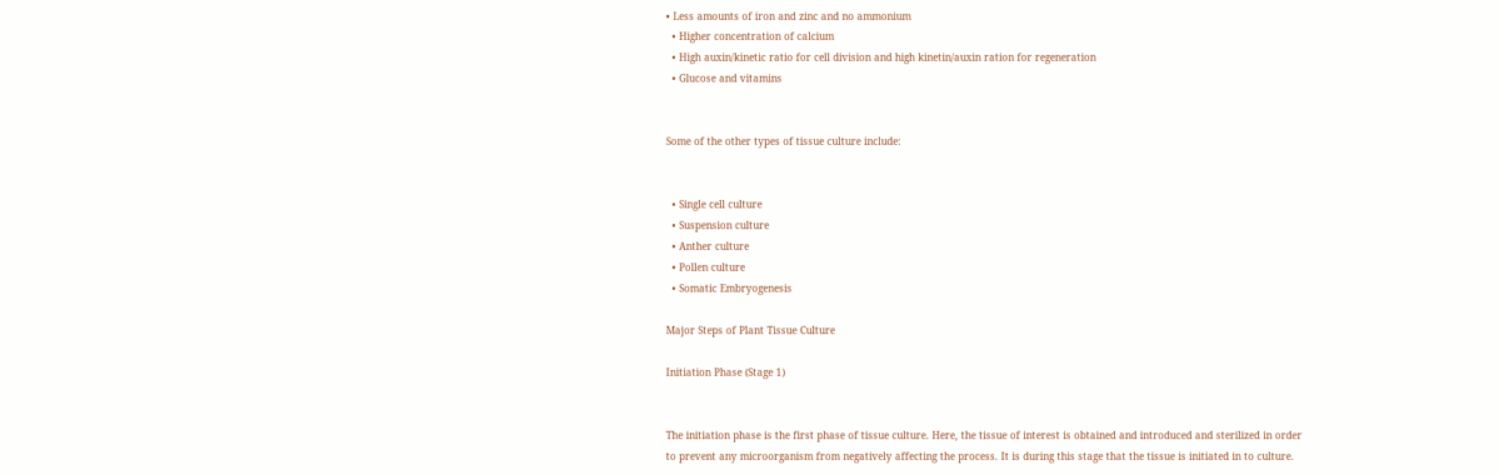• Less amounts of iron and zinc and no ammonium
  • Higher concentration of calcium
  • High auxin/kinetic ratio for cell division and high kinetin/auxin ration for regeneration
  • Glucose and vitamins


Some of the other types of tissue culture include:


  • Single cell culture
  • Suspension culture
  • Anther culture
  • Pollen culture
  • Somatic Embryogenesis

Major Steps of Plant Tissue Culture

Initiation Phase (Stage 1)


The initiation phase is the first phase of tissue culture. Here, the tissue of interest is obtained and introduced and sterilized in order to prevent any microorganism from negatively affecting the process. It is during this stage that the tissue is initiated in to culture.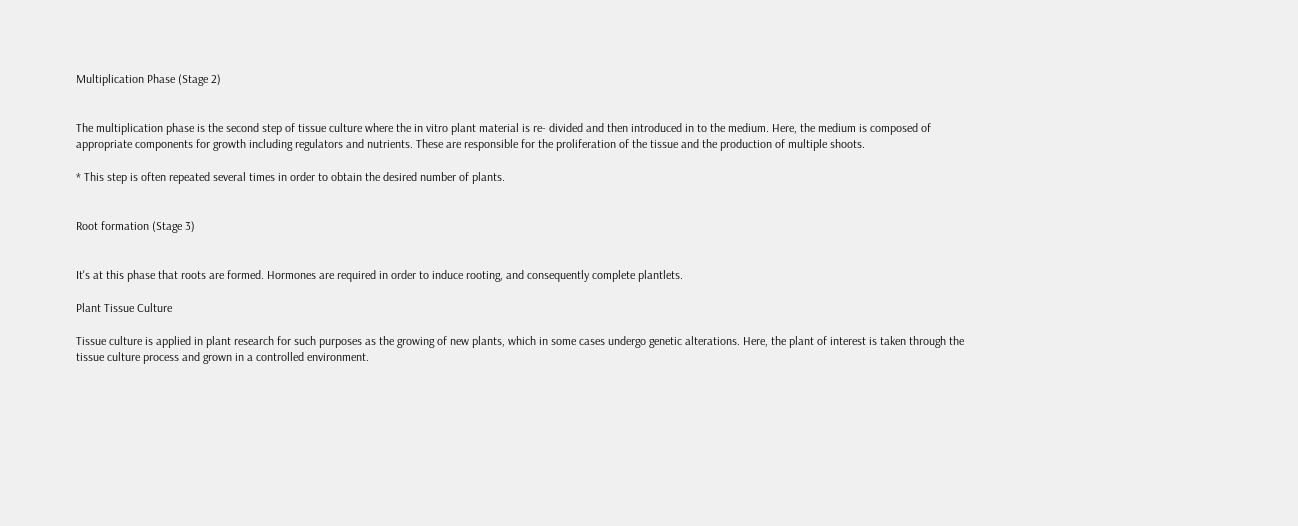Multiplication Phase (Stage 2)


The multiplication phase is the second step of tissue culture where the in vitro plant material is re- divided and then introduced in to the medium. Here, the medium is composed of appropriate components for growth including regulators and nutrients. These are responsible for the proliferation of the tissue and the production of multiple shoots.

* This step is often repeated several times in order to obtain the desired number of plants.


Root formation (Stage 3)


It's at this phase that roots are formed. Hormones are required in order to induce rooting, and consequently complete plantlets.

Plant Tissue Culture

Tissue culture is applied in plant research for such purposes as the growing of new plants, which in some cases undergo genetic alterations. Here, the plant of interest is taken through the tissue culture process and grown in a controlled environment.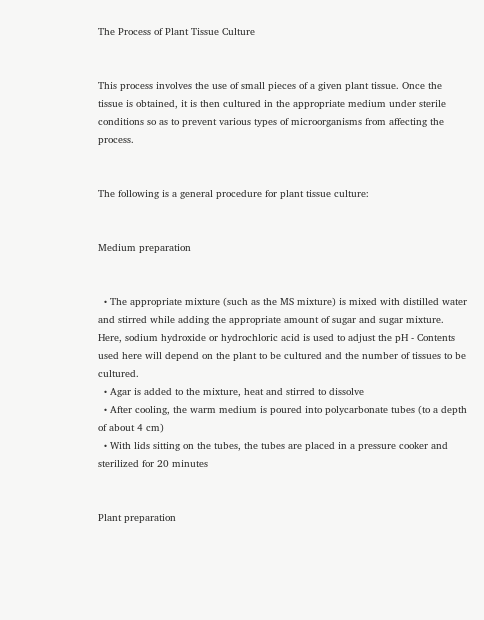The Process of Plant Tissue Culture


This process involves the use of small pieces of a given plant tissue. Once the tissue is obtained, it is then cultured in the appropriate medium under sterile conditions so as to prevent various types of microorganisms from affecting the process.


The following is a general procedure for plant tissue culture:


Medium preparation


  • The appropriate mixture (such as the MS mixture) is mixed with distilled water and stirred while adding the appropriate amount of sugar and sugar mixture. Here, sodium hydroxide or hydrochloric acid is used to adjust the pH - Contents used here will depend on the plant to be cultured and the number of tissues to be cultured.
  • Agar is added to the mixture, heat and stirred to dissolve
  • After cooling, the warm medium is poured into polycarbonate tubes (to a depth of about 4 cm)
  • With lids sitting on the tubes, the tubes are placed in a pressure cooker and sterilized for 20 minutes


Plant preparation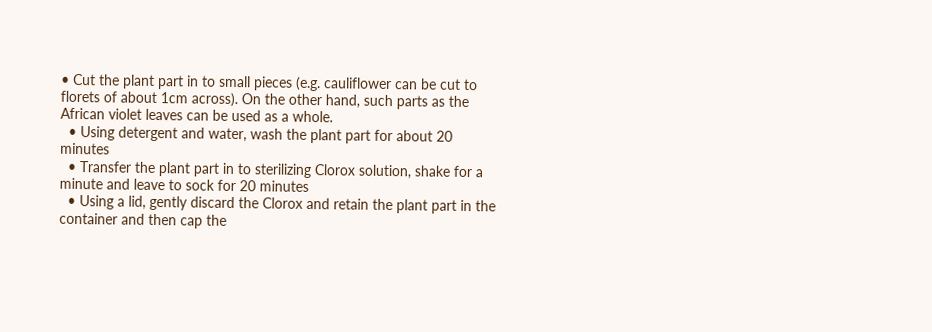• Cut the plant part in to small pieces (e.g. cauliflower can be cut to florets of about 1cm across). On the other hand, such parts as the African violet leaves can be used as a whole.
  • Using detergent and water, wash the plant part for about 20 minutes
  • Transfer the plant part in to sterilizing Clorox solution, shake for a minute and leave to sock for 20 minutes
  • Using a lid, gently discard the Clorox and retain the plant part in the container and then cap the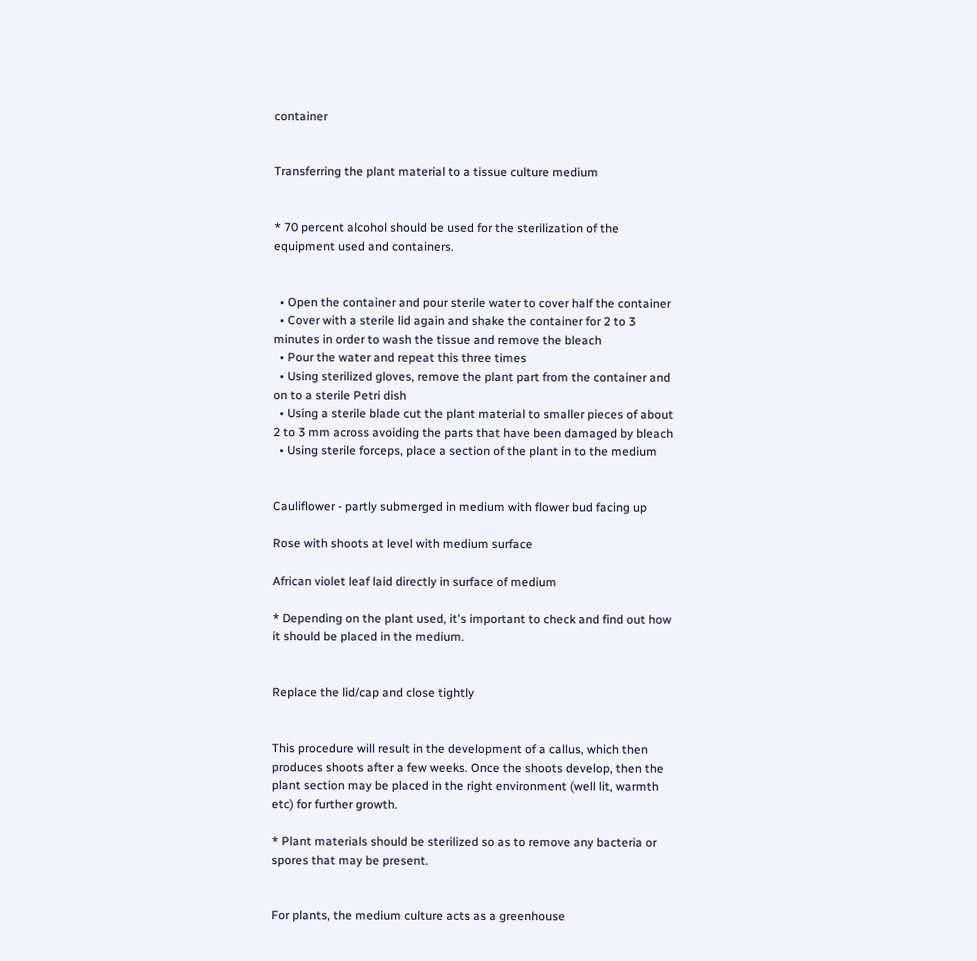container


Transferring the plant material to a tissue culture medium


* 70 percent alcohol should be used for the sterilization of the equipment used and containers.


  • Open the container and pour sterile water to cover half the container
  • Cover with a sterile lid again and shake the container for 2 to 3 minutes in order to wash the tissue and remove the bleach
  • Pour the water and repeat this three times
  • Using sterilized gloves, remove the plant part from the container and on to a sterile Petri dish
  • Using a sterile blade cut the plant material to smaller pieces of about 2 to 3 mm across avoiding the parts that have been damaged by bleach
  • Using sterile forceps, place a section of the plant in to the medium


Cauliflower - partly submerged in medium with flower bud facing up

Rose with shoots at level with medium surface

African violet leaf laid directly in surface of medium

* Depending on the plant used, it's important to check and find out how it should be placed in the medium.


Replace the lid/cap and close tightly


This procedure will result in the development of a callus, which then produces shoots after a few weeks. Once the shoots develop, then the plant section may be placed in the right environment (well lit, warmth etc) for further growth.

* Plant materials should be sterilized so as to remove any bacteria or spores that may be present.


For plants, the medium culture acts as a greenhouse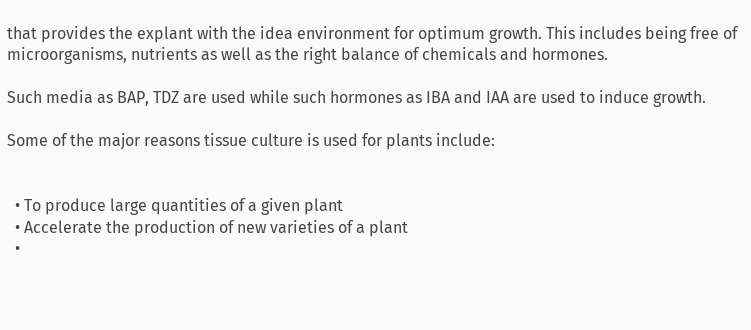that provides the explant with the idea environment for optimum growth. This includes being free of microorganisms, nutrients as well as the right balance of chemicals and hormones.

Such media as BAP, TDZ are used while such hormones as IBA and IAA are used to induce growth.

Some of the major reasons tissue culture is used for plants include:


  • To produce large quantities of a given plant
  • Accelerate the production of new varieties of a plant
  •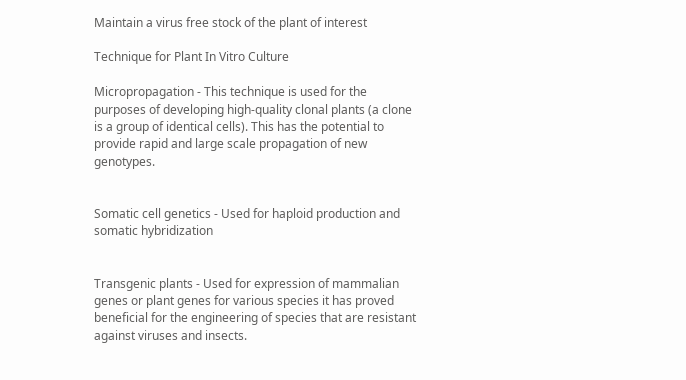Maintain a virus free stock of the plant of interest

Technique for Plant In Vitro Culture

Micropropagation - This technique is used for the purposes of developing high-quality clonal plants (a clone is a group of identical cells). This has the potential to provide rapid and large scale propagation of new genotypes.


Somatic cell genetics - Used for haploid production and somatic hybridization


Transgenic plants - Used for expression of mammalian genes or plant genes for various species it has proved beneficial for the engineering of species that are resistant against viruses and insects.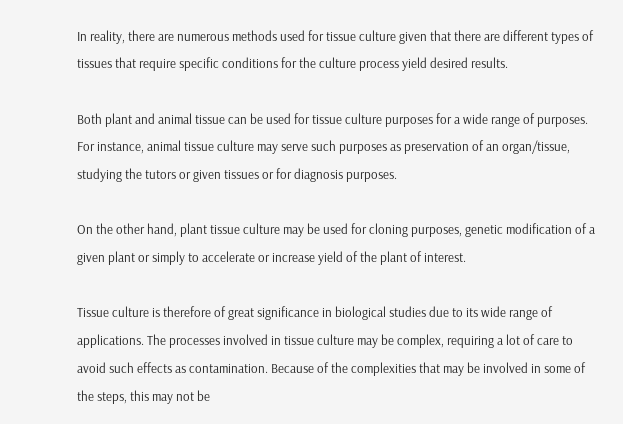In reality, there are numerous methods used for tissue culture given that there are different types of tissues that require specific conditions for the culture process yield desired results.

Both plant and animal tissue can be used for tissue culture purposes for a wide range of purposes. For instance, animal tissue culture may serve such purposes as preservation of an organ/tissue, studying the tutors or given tissues or for diagnosis purposes.

On the other hand, plant tissue culture may be used for cloning purposes, genetic modification of a given plant or simply to accelerate or increase yield of the plant of interest.

Tissue culture is therefore of great significance in biological studies due to its wide range of applications. The processes involved in tissue culture may be complex, requiring a lot of care to avoid such effects as contamination. Because of the complexities that may be involved in some of the steps, this may not be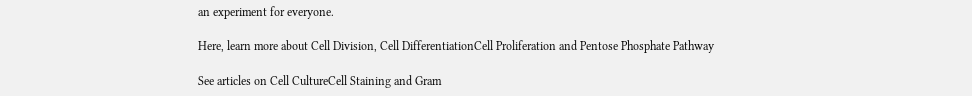an experiment for everyone.

Here, learn more about Cell Division, Cell DifferentiationCell Proliferation and Pentose Phosphate Pathway

See articles on Cell CultureCell Staining and Gram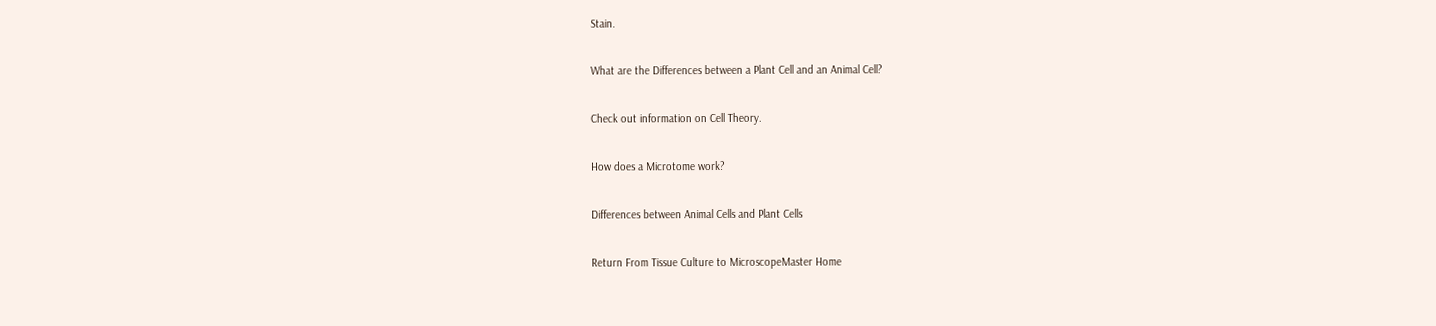Stain.

What are the Differences between a Plant Cell and an Animal Cell?

Check out information on Cell Theory.

How does a Microtome work?

Differences between Animal Cells and Plant Cells

Return From Tissue Culture to MicroscopeMaster Home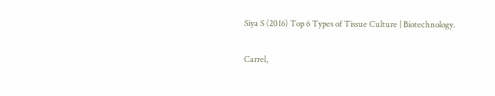Siya S (2016) Top 6 Types of Tissue Culture | Biotechnology.

Carrel,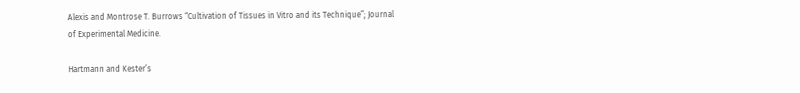Alexis and Montrose T. Burrows “Cultivation of Tissues in Vitro and its Technique”; Journal of Experimental Medicine.

Hartmann and Kester’s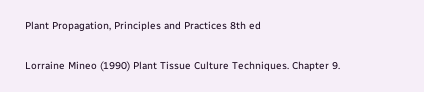Plant Propagation, Principles and Practices 8th ed

Lorraine Mineo (1990) Plant Tissue Culture Techniques. Chapter 9.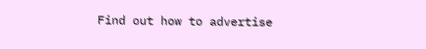Find out how to advertise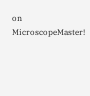on MicroscopeMaster!